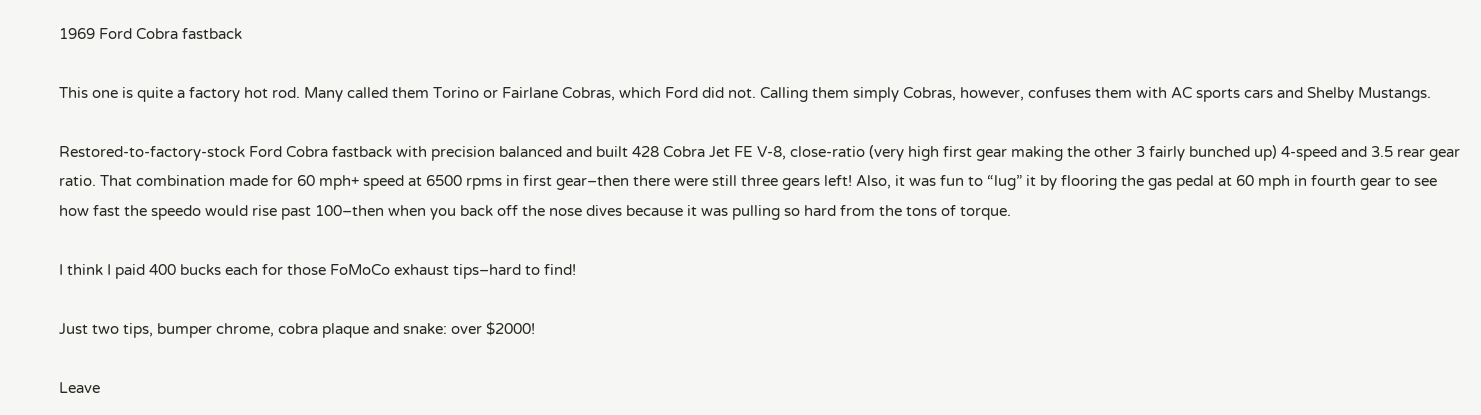1969 Ford Cobra fastback

This one is quite a factory hot rod. Many called them Torino or Fairlane Cobras, which Ford did not. Calling them simply Cobras, however, confuses them with AC sports cars and Shelby Mustangs.

Restored-to-factory-stock Ford Cobra fastback with precision balanced and built 428 Cobra Jet FE V-8, close-ratio (very high first gear making the other 3 fairly bunched up) 4-speed and 3.5 rear gear ratio. That combination made for 60 mph+ speed at 6500 rpms in first gear–then there were still three gears left! Also, it was fun to “lug” it by flooring the gas pedal at 60 mph in fourth gear to see how fast the speedo would rise past 100–then when you back off the nose dives because it was pulling so hard from the tons of torque.

I think I paid 400 bucks each for those FoMoCo exhaust tips–hard to find!

Just two tips, bumper chrome, cobra plaque and snake: over $2000!

Leave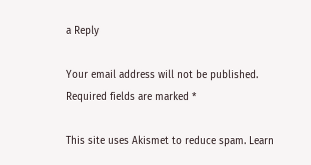a Reply

Your email address will not be published. Required fields are marked *

This site uses Akismet to reduce spam. Learn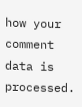how your comment data is processed.